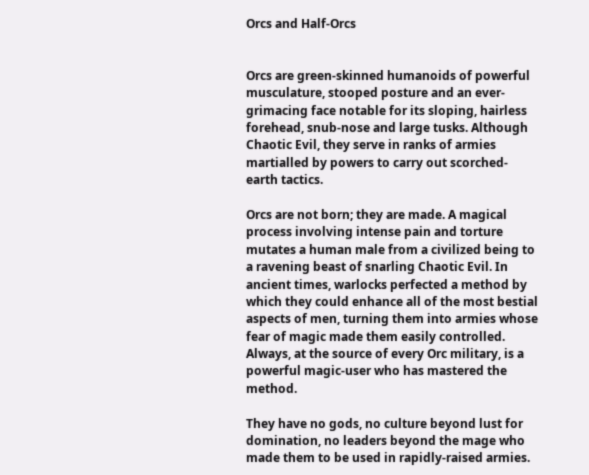Orcs and Half-Orcs


Orcs are green-skinned humanoids of powerful musculature, stooped posture and an ever-grimacing face notable for its sloping, hairless forehead, snub-nose and large tusks. Although Chaotic Evil, they serve in ranks of armies martialled by powers to carry out scorched-earth tactics.

Orcs are not born; they are made. A magical process involving intense pain and torture mutates a human male from a civilized being to a ravening beast of snarling Chaotic Evil. In ancient times, warlocks perfected a method by which they could enhance all of the most bestial aspects of men, turning them into armies whose fear of magic made them easily controlled. Always, at the source of every Orc military, is a powerful magic-user who has mastered the method.

They have no gods, no culture beyond lust for domination, no leaders beyond the mage who made them to be used in rapidly-raised armies.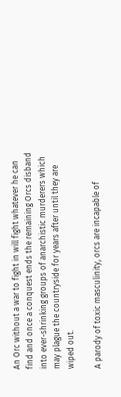An Orc without a war to fight in will fight whatever he can find and once a conquest ends the remaining Orcs disband into ever-shrinking groups of anarchistic murderers which may plague the countryside for years after until they are wiped out.

A parody of toxic masculinity, orcs are incapable of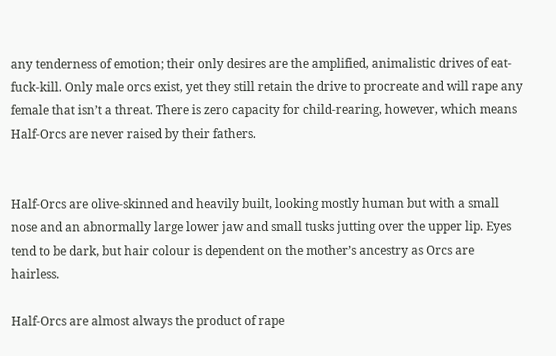any tenderness of emotion; their only desires are the amplified, animalistic drives of eat-fuck-kill. Only male orcs exist, yet they still retain the drive to procreate and will rape any female that isn’t a threat. There is zero capacity for child-rearing, however, which means Half-Orcs are never raised by their fathers.


Half-Orcs are olive-skinned and heavily built, looking mostly human but with a small nose and an abnormally large lower jaw and small tusks jutting over the upper lip. Eyes tend to be dark, but hair colour is dependent on the mother’s ancestry as Orcs are hairless.

Half-Orcs are almost always the product of rape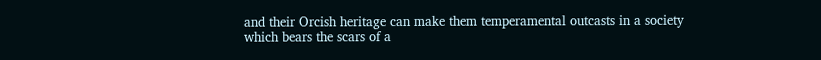and their Orcish heritage can make them temperamental outcasts in a society which bears the scars of a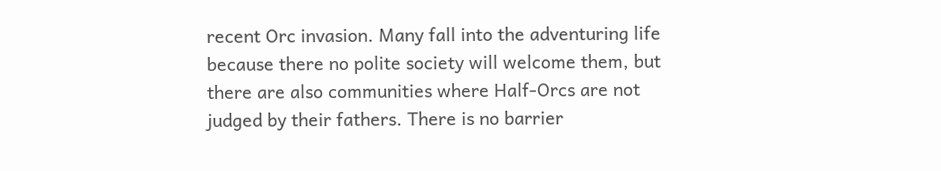recent Orc invasion. Many fall into the adventuring life because there no polite society will welcome them, but there are also communities where Half-Orcs are not judged by their fathers. There is no barrier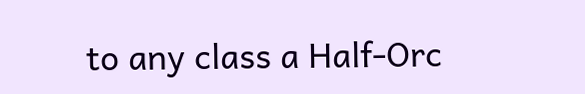to any class a Half-Orc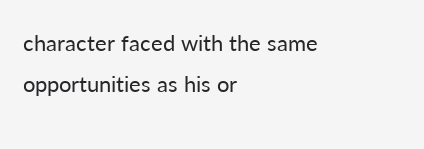character faced with the same opportunities as his or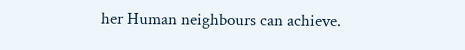her Human neighbours can achieve.